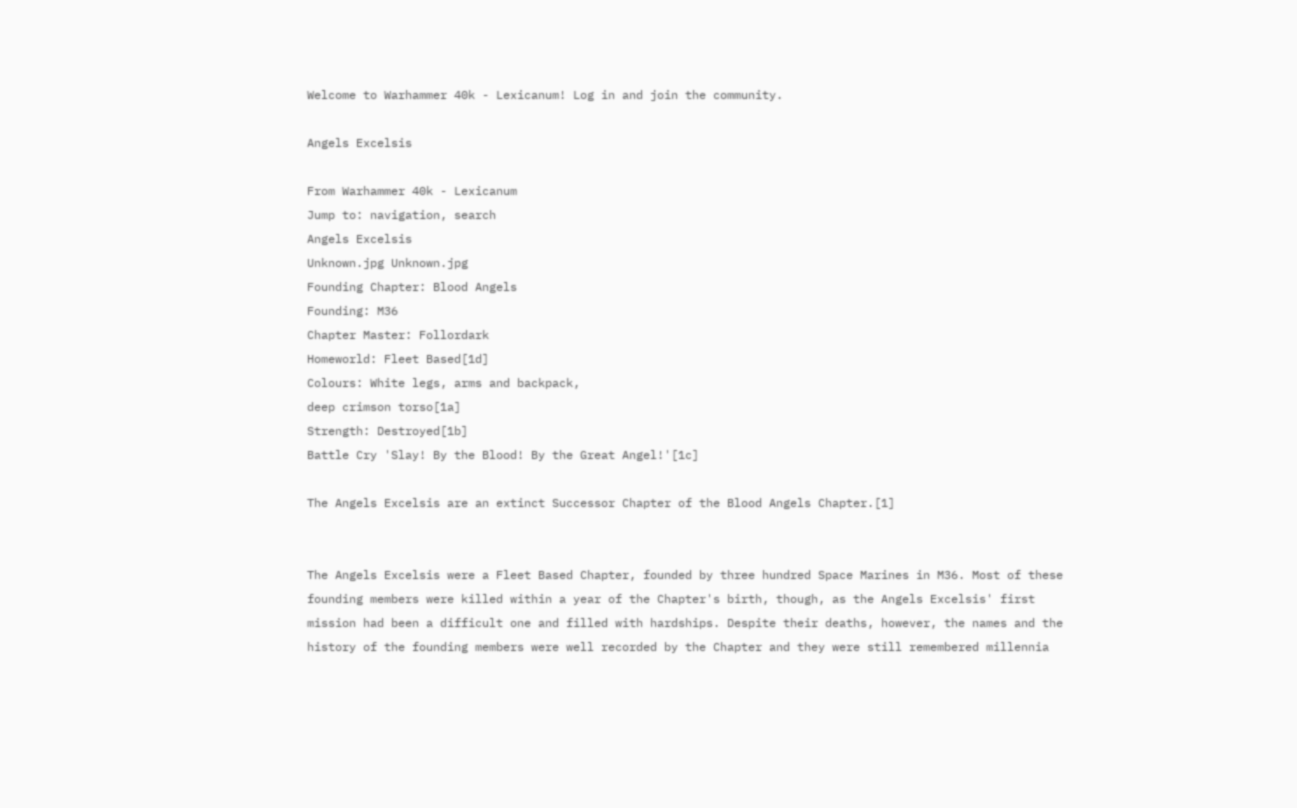Welcome to Warhammer 40k - Lexicanum! Log in and join the community.

Angels Excelsis

From Warhammer 40k - Lexicanum
Jump to: navigation, search
Angels Excelsis
Unknown.jpg Unknown.jpg
Founding Chapter: Blood Angels
Founding: M36
Chapter Master: Follordark
Homeworld: Fleet Based[1d]
Colours: White legs, arms and backpack,
deep crimson torso[1a]
Strength: Destroyed[1b]
Battle Cry 'Slay! By the Blood! By the Great Angel!'[1c]

The Angels Excelsis are an extinct Successor Chapter of the Blood Angels Chapter.[1]


The Angels Excelsis were a Fleet Based Chapter, founded by three hundred Space Marines in M36. Most of these founding members were killed within a year of the Chapter's birth, though, as the Angels Excelsis' first mission had been a difficult one and filled with hardships. Despite their deaths, however, the names and the history of the founding members were well recorded by the Chapter and they were still remembered millennia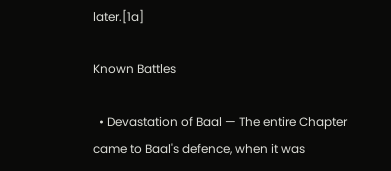later.[1a]

Known Battles

  • Devastation of Baal — The entire Chapter came to Baal's defence, when it was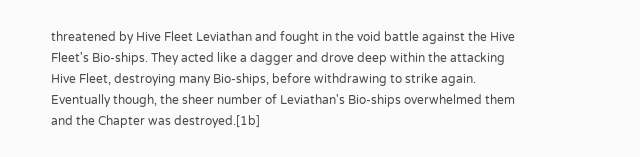threatened by Hive Fleet Leviathan and fought in the void battle against the Hive Fleet's Bio-ships. They acted like a dagger and drove deep within the attacking Hive Fleet, destroying many Bio-ships, before withdrawing to strike again. Eventually though, the sheer number of Leviathan's Bio-ships overwhelmed them and the Chapter was destroyed.[1b]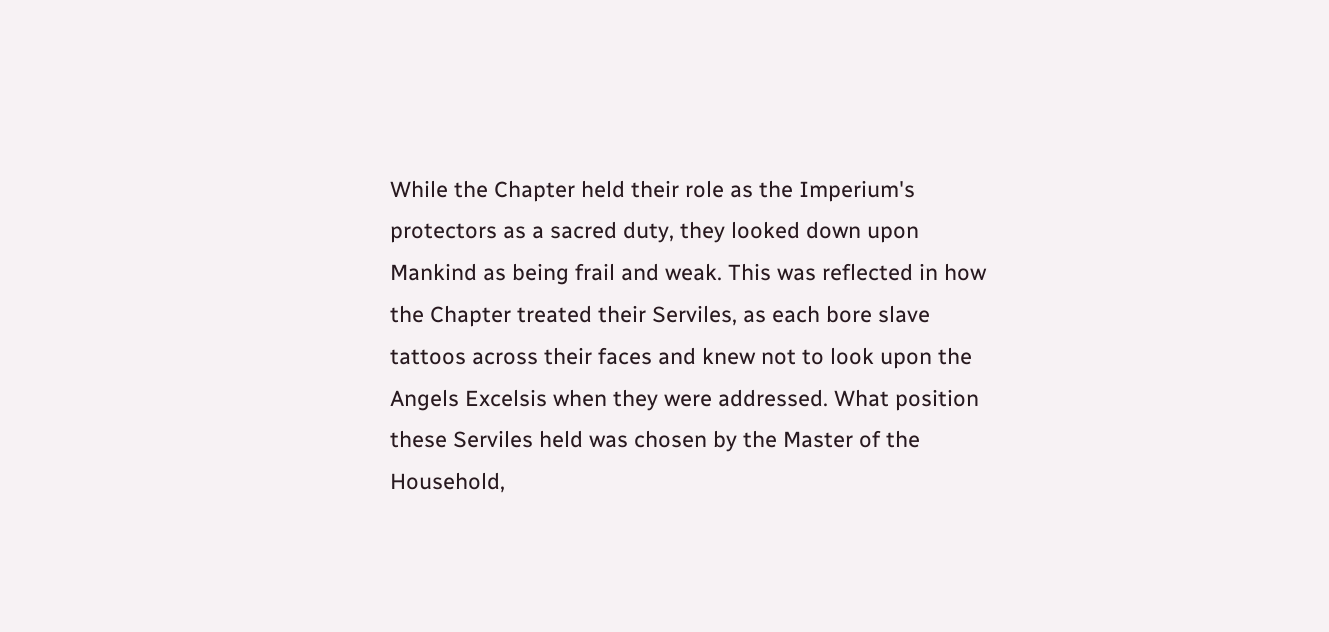While the Chapter held their role as the Imperium's protectors as a sacred duty, they looked down upon Mankind as being frail and weak. This was reflected in how the Chapter treated their Serviles, as each bore slave tattoos across their faces and knew not to look upon the Angels Excelsis when they were addressed. What position these Serviles held was chosen by the Master of the Household,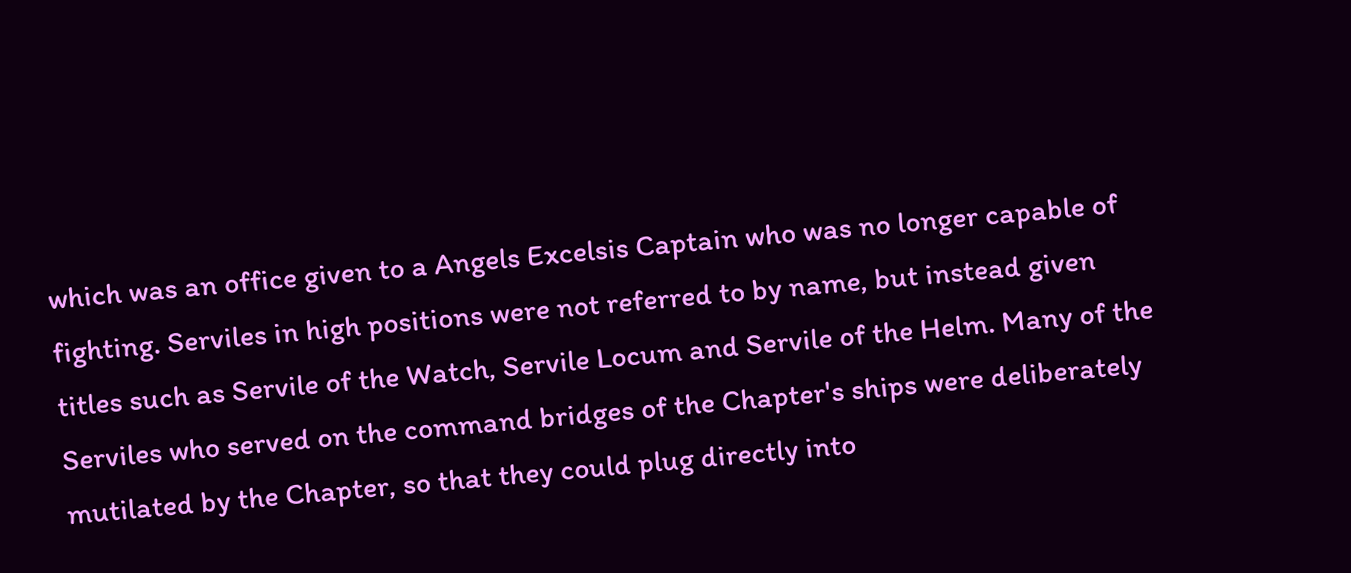which was an office given to a Angels Excelsis Captain who was no longer capable of fighting. Serviles in high positions were not referred to by name, but instead given titles such as Servile of the Watch, Servile Locum and Servile of the Helm. Many of the Serviles who served on the command bridges of the Chapter's ships were deliberately mutilated by the Chapter, so that they could plug directly into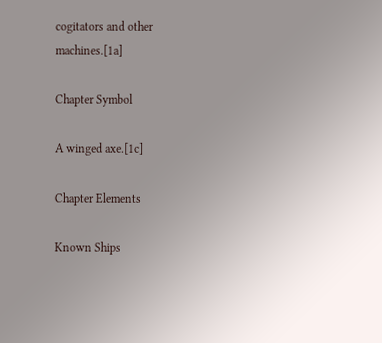cogitators and other machines.[1a]

Chapter Symbol

A winged axe.[1c]

Chapter Elements

Known Ships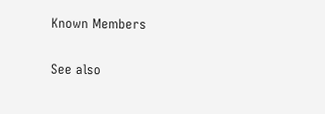Known Members

See also